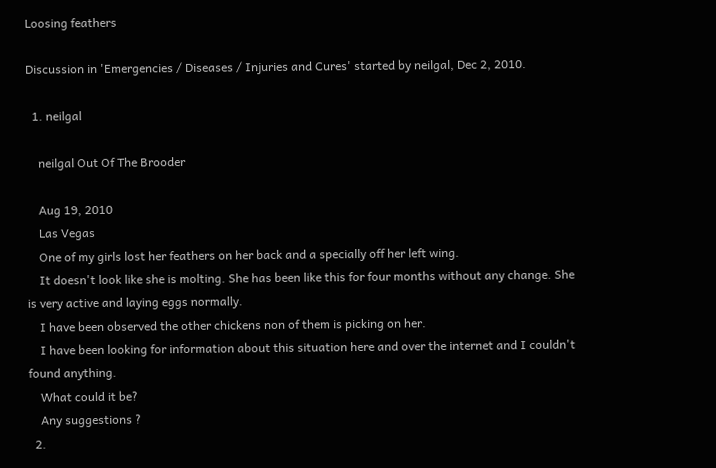Loosing feathers

Discussion in 'Emergencies / Diseases / Injuries and Cures' started by neilgal, Dec 2, 2010.

  1. neilgal

    neilgal Out Of The Brooder

    Aug 19, 2010
    Las Vegas
    One of my girls lost her feathers on her back and a specially off her left wing.
    It doesn't look like she is molting. She has been like this for four months without any change. She is very active and laying eggs normally.
    I have been observed the other chickens non of them is picking on her.
    I have been looking for information about this situation here and over the internet and I couldn't found anything.
    What could it be?
    Any suggestions ?
  2.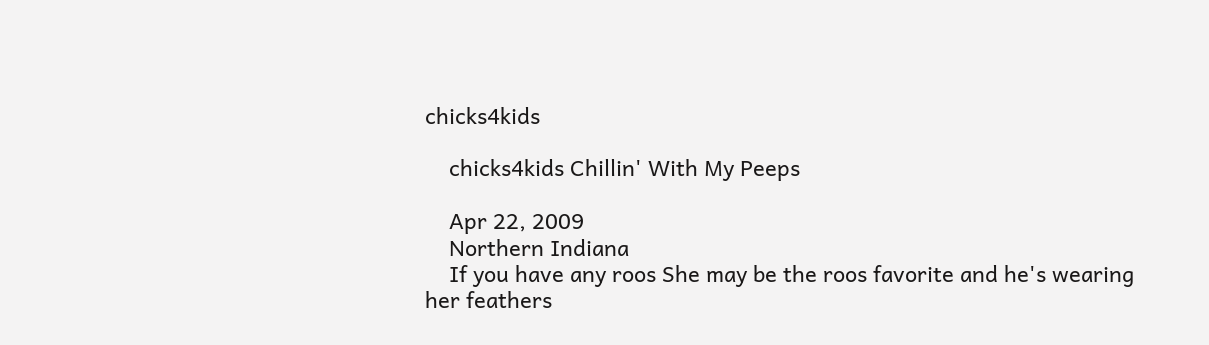chicks4kids

    chicks4kids Chillin' With My Peeps

    Apr 22, 2009
    Northern Indiana
    If you have any roos She may be the roos favorite and he's wearing her feathers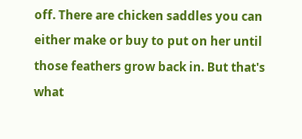off. There are chicken saddles you can either make or buy to put on her until those feathers grow back in. But that's what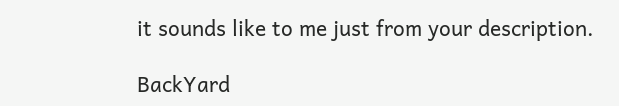it sounds like to me just from your description.

BackYard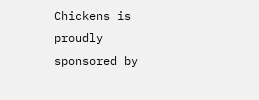Chickens is proudly sponsored by